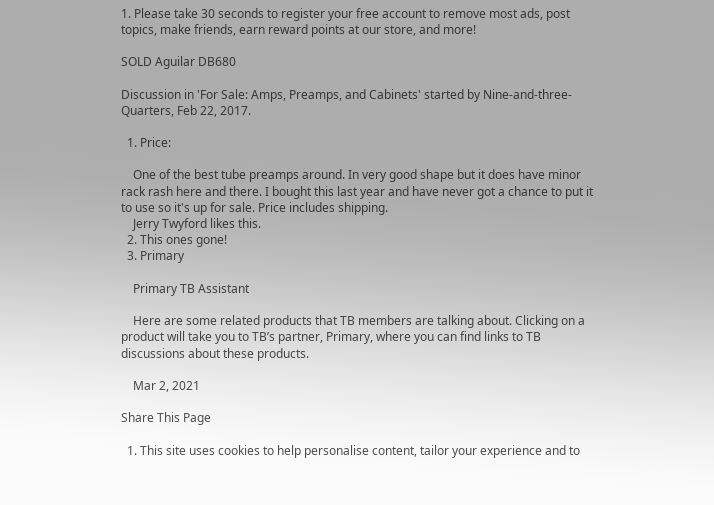1. Please take 30 seconds to register your free account to remove most ads, post topics, make friends, earn reward points at our store, and more!

SOLD Aguilar DB680

Discussion in 'For Sale: Amps, Preamps, and Cabinets' started by Nine-and-three-Quarters, Feb 22, 2017.

  1. Price:

    One of the best tube preamps around. In very good shape but it does have minor rack rash here and there. I bought this last year and have never got a chance to put it to use so it's up for sale. Price includes shipping.
    Jerry Twyford likes this.
  2. This ones gone!
  3. Primary

    Primary TB Assistant

    Here are some related products that TB members are talking about. Clicking on a product will take you to TB’s partner, Primary, where you can find links to TB discussions about these products.

    Mar 2, 2021

Share This Page

  1. This site uses cookies to help personalise content, tailor your experience and to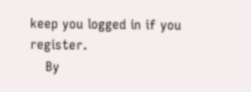keep you logged in if you register.
    By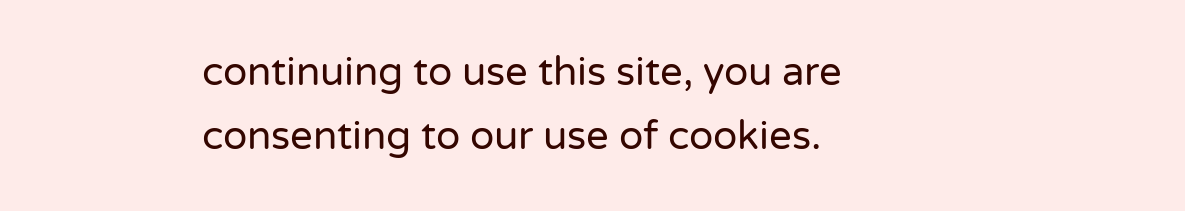continuing to use this site, you are consenting to our use of cookies.